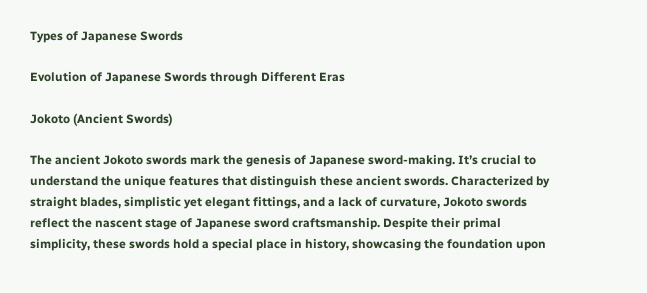Types of Japanese Swords

Evolution of Japanese Swords through Different Eras

Jokoto (Ancient Swords)

The ancient Jokoto swords mark the genesis of Japanese sword-making. It’s crucial to understand the unique features that distinguish these ancient swords. Characterized by straight blades, simplistic yet elegant fittings, and a lack of curvature, Jokoto swords reflect the nascent stage of Japanese sword craftsmanship. Despite their primal simplicity, these swords hold a special place in history, showcasing the foundation upon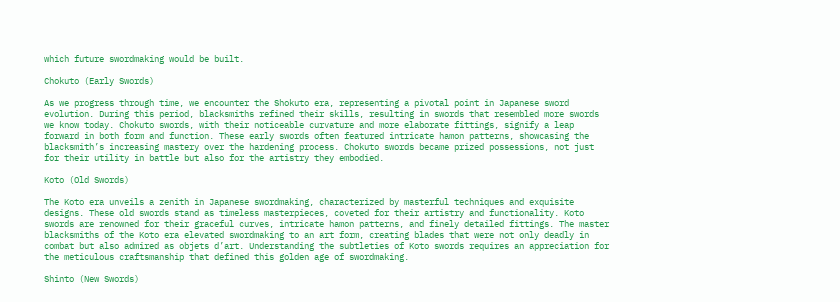which future swordmaking would be built.

Chokuto (Early Swords)

As we progress through time, we encounter the Shokuto era, representing a pivotal point in Japanese sword evolution. During this period, blacksmiths refined their skills, resulting in swords that resembled more swords we know today. Chokuto swords, with their noticeable curvature and more elaborate fittings, signify a leap forward in both form and function. These early swords often featured intricate hamon patterns, showcasing the blacksmith’s increasing mastery over the hardening process. Chokuto swords became prized possessions, not just for their utility in battle but also for the artistry they embodied.

Koto (Old Swords)

The Koto era unveils a zenith in Japanese swordmaking, characterized by masterful techniques and exquisite designs. These old swords stand as timeless masterpieces, coveted for their artistry and functionality. Koto swords are renowned for their graceful curves, intricate hamon patterns, and finely detailed fittings. The master blacksmiths of the Koto era elevated swordmaking to an art form, creating blades that were not only deadly in combat but also admired as objets d’art. Understanding the subtleties of Koto swords requires an appreciation for the meticulous craftsmanship that defined this golden age of swordmaking.

Shinto (New Swords)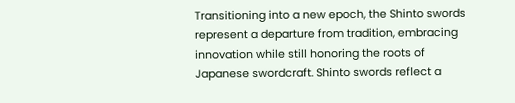Transitioning into a new epoch, the Shinto swords represent a departure from tradition, embracing innovation while still honoring the roots of Japanese swordcraft. Shinto swords reflect a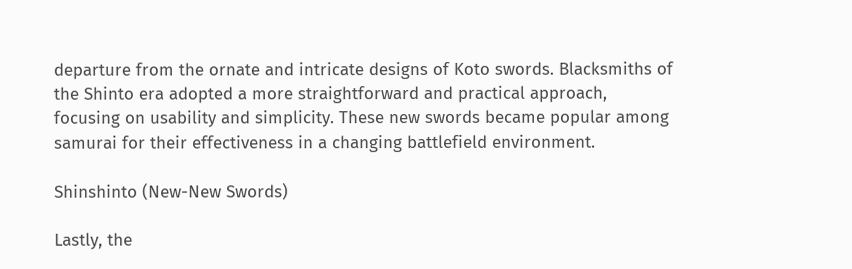departure from the ornate and intricate designs of Koto swords. Blacksmiths of the Shinto era adopted a more straightforward and practical approach, focusing on usability and simplicity. These new swords became popular among samurai for their effectiveness in a changing battlefield environment.

Shinshinto (New-New Swords)

Lastly, the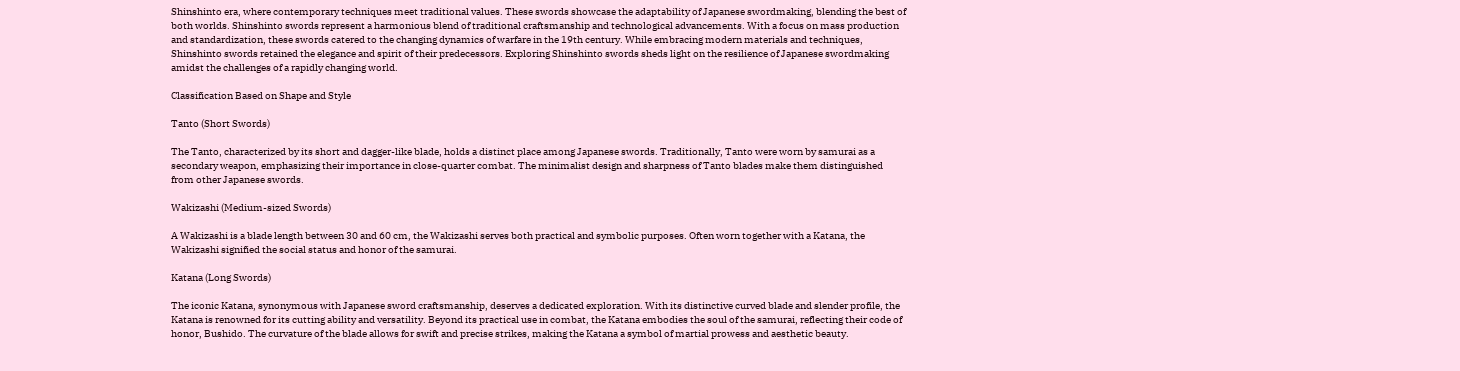Shinshinto era, where contemporary techniques meet traditional values. These swords showcase the adaptability of Japanese swordmaking, blending the best of both worlds. Shinshinto swords represent a harmonious blend of traditional craftsmanship and technological advancements. With a focus on mass production and standardization, these swords catered to the changing dynamics of warfare in the 19th century. While embracing modern materials and techniques, Shinshinto swords retained the elegance and spirit of their predecessors. Exploring Shinshinto swords sheds light on the resilience of Japanese swordmaking amidst the challenges of a rapidly changing world.

Classification Based on Shape and Style

Tanto (Short Swords)

The Tanto, characterized by its short and dagger-like blade, holds a distinct place among Japanese swords. Traditionally, Tanto were worn by samurai as a secondary weapon, emphasizing their importance in close-quarter combat. The minimalist design and sharpness of Tanto blades make them distinguished from other Japanese swords.

Wakizashi (Medium-sized Swords)

A Wakizashi is a blade length between 30 and 60 cm, the Wakizashi serves both practical and symbolic purposes. Often worn together with a Katana, the Wakizashi signified the social status and honor of the samurai.

Katana (Long Swords)

The iconic Katana, synonymous with Japanese sword craftsmanship, deserves a dedicated exploration. With its distinctive curved blade and slender profile, the Katana is renowned for its cutting ability and versatility. Beyond its practical use in combat, the Katana embodies the soul of the samurai, reflecting their code of honor, Bushido. The curvature of the blade allows for swift and precise strikes, making the Katana a symbol of martial prowess and aesthetic beauty.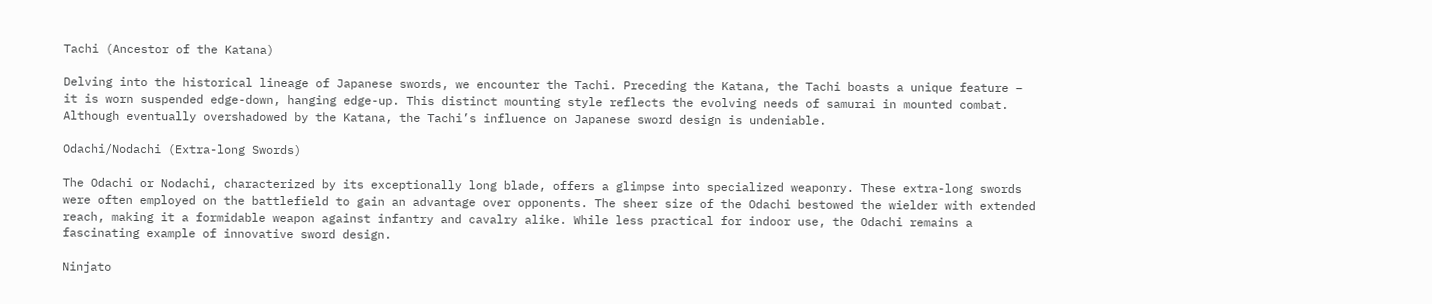Tachi (Ancestor of the Katana)

Delving into the historical lineage of Japanese swords, we encounter the Tachi. Preceding the Katana, the Tachi boasts a unique feature – it is worn suspended edge-down, hanging edge-up. This distinct mounting style reflects the evolving needs of samurai in mounted combat. Although eventually overshadowed by the Katana, the Tachi’s influence on Japanese sword design is undeniable.

Odachi/Nodachi (Extra-long Swords)

The Odachi or Nodachi, characterized by its exceptionally long blade, offers a glimpse into specialized weaponry. These extra-long swords were often employed on the battlefield to gain an advantage over opponents. The sheer size of the Odachi bestowed the wielder with extended reach, making it a formidable weapon against infantry and cavalry alike. While less practical for indoor use, the Odachi remains a fascinating example of innovative sword design.

Ninjato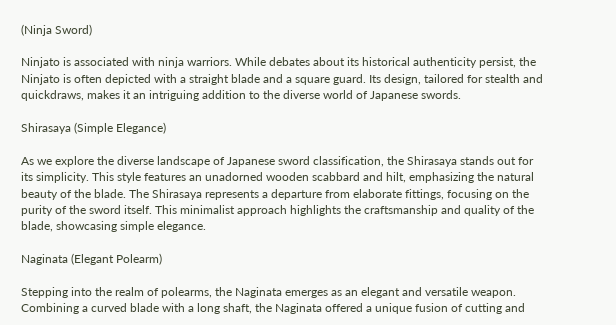(Ninja Sword)

Ninjato is associated with ninja warriors. While debates about its historical authenticity persist, the Ninjato is often depicted with a straight blade and a square guard. Its design, tailored for stealth and quickdraws, makes it an intriguing addition to the diverse world of Japanese swords.

Shirasaya (Simple Elegance)

As we explore the diverse landscape of Japanese sword classification, the Shirasaya stands out for its simplicity. This style features an unadorned wooden scabbard and hilt, emphasizing the natural beauty of the blade. The Shirasaya represents a departure from elaborate fittings, focusing on the purity of the sword itself. This minimalist approach highlights the craftsmanship and quality of the blade, showcasing simple elegance.

Naginata (Elegant Polearm)

Stepping into the realm of polearms, the Naginata emerges as an elegant and versatile weapon. Combining a curved blade with a long shaft, the Naginata offered a unique fusion of cutting and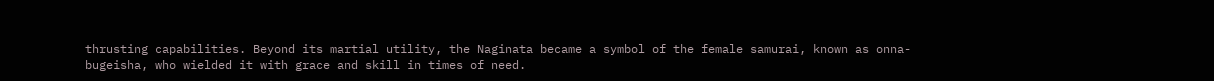thrusting capabilities. Beyond its martial utility, the Naginata became a symbol of the female samurai, known as onna-bugeisha, who wielded it with grace and skill in times of need.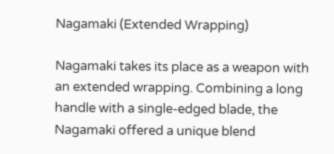Nagamaki (Extended Wrapping)

Nagamaki takes its place as a weapon with an extended wrapping. Combining a long handle with a single-edged blade, the Nagamaki offered a unique blend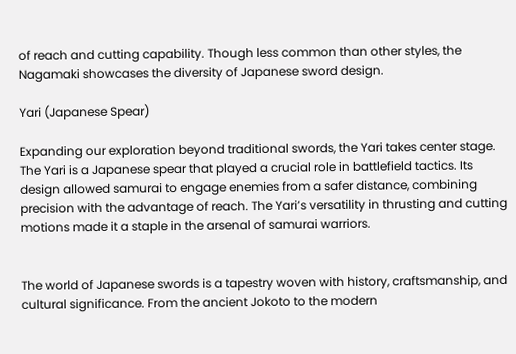of reach and cutting capability. Though less common than other styles, the Nagamaki showcases the diversity of Japanese sword design.

Yari (Japanese Spear)

Expanding our exploration beyond traditional swords, the Yari takes center stage. The Yari is a Japanese spear that played a crucial role in battlefield tactics. Its design allowed samurai to engage enemies from a safer distance, combining precision with the advantage of reach. The Yari’s versatility in thrusting and cutting motions made it a staple in the arsenal of samurai warriors.


The world of Japanese swords is a tapestry woven with history, craftsmanship, and cultural significance. From the ancient Jokoto to the modern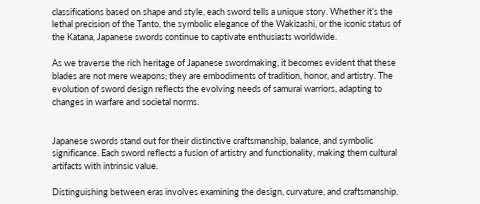classifications based on shape and style, each sword tells a unique story. Whether it’s the lethal precision of the Tanto, the symbolic elegance of the Wakizashi, or the iconic status of the Katana, Japanese swords continue to captivate enthusiasts worldwide.

As we traverse the rich heritage of Japanese swordmaking, it becomes evident that these blades are not mere weapons; they are embodiments of tradition, honor, and artistry. The evolution of sword design reflects the evolving needs of samurai warriors, adapting to changes in warfare and societal norms.


Japanese swords stand out for their distinctive craftsmanship, balance, and symbolic significance. Each sword reflects a fusion of artistry and functionality, making them cultural artifacts with intrinsic value.

Distinguishing between eras involves examining the design, curvature, and craftsmanship.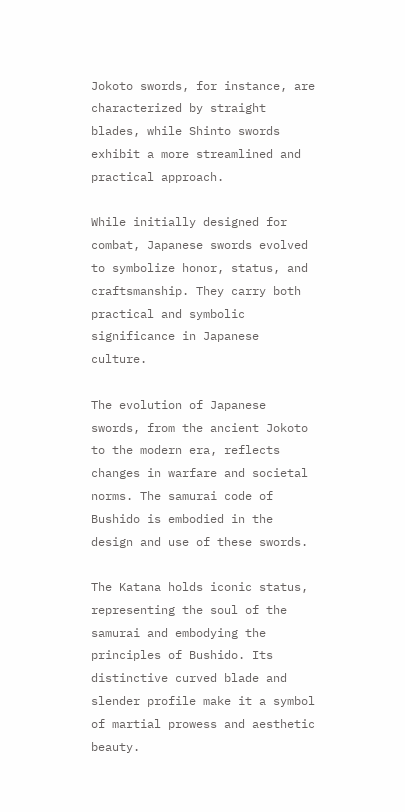Jokoto swords, for instance, are characterized by straight blades, while Shinto swords exhibit a more streamlined and practical approach.

While initially designed for combat, Japanese swords evolved to symbolize honor, status, and craftsmanship. They carry both practical and symbolic significance in Japanese culture.

The evolution of Japanese swords, from the ancient Jokoto to the modern era, reflects changes in warfare and societal norms. The samurai code of Bushido is embodied in the design and use of these swords.

The Katana holds iconic status, representing the soul of the samurai and embodying the principles of Bushido. Its distinctive curved blade and slender profile make it a symbol of martial prowess and aesthetic beauty.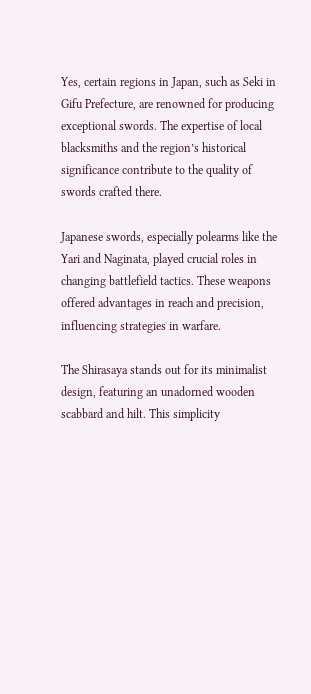Yes, certain regions in Japan, such as Seki in Gifu Prefecture, are renowned for producing exceptional swords. The expertise of local blacksmiths and the region’s historical significance contribute to the quality of swords crafted there.

Japanese swords, especially polearms like the Yari and Naginata, played crucial roles in changing battlefield tactics. These weapons offered advantages in reach and precision, influencing strategies in warfare.

The Shirasaya stands out for its minimalist design, featuring an unadorned wooden scabbard and hilt. This simplicity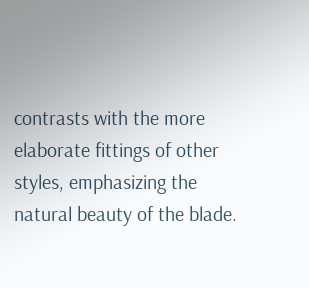contrasts with the more elaborate fittings of other styles, emphasizing the natural beauty of the blade.